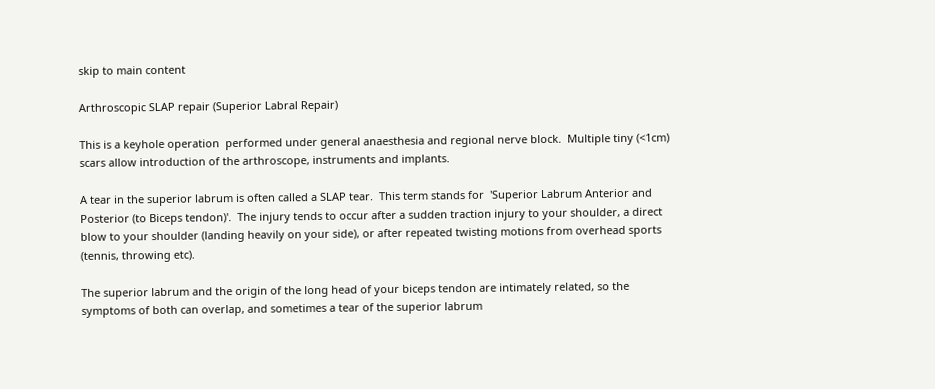skip to main content

Arthroscopic SLAP repair (Superior Labral Repair)

This is a keyhole operation  performed under general anaesthesia and regional nerve block.  Multiple tiny (<1cm) scars allow introduction of the arthroscope, instruments and implants.

A tear in the superior labrum is often called a SLAP tear.  This term stands for  'Superior Labrum Anterior and Posterior (to Biceps tendon)'.  The injury tends to occur after a sudden traction injury to your shoulder, a direct blow to your shoulder (landing heavily on your side), or after repeated twisting motions from overhead sports (tennis, throwing etc).

The superior labrum and the origin of the long head of your biceps tendon are intimately related, so the symptoms of both can overlap, and sometimes a tear of the superior labrum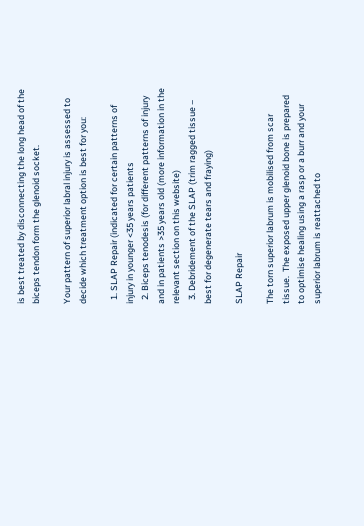is best treated by disconnecting the long head of the biceps tendon form the glenoid socket.

Your pattern of superior labral injury is assessed to decide which treatment option is best for you:

  1. SLAP Repair (indicated for certain patterns of injury in younger <35 years patients
  2. Biceps tenodesis (for different patterns of injury and in patients >35 years old (more information in the relevant section on this website)
  3. Debridement of the SLAP (trim ragged tissue – best for degenerate tears and fraying)

SLAP Repair

The torn superior labrum is mobilised from scar tissue.  The exposed upper glenoid bone is prepared to optimise healing using a rasp or a burr and your superior labrum is reattached to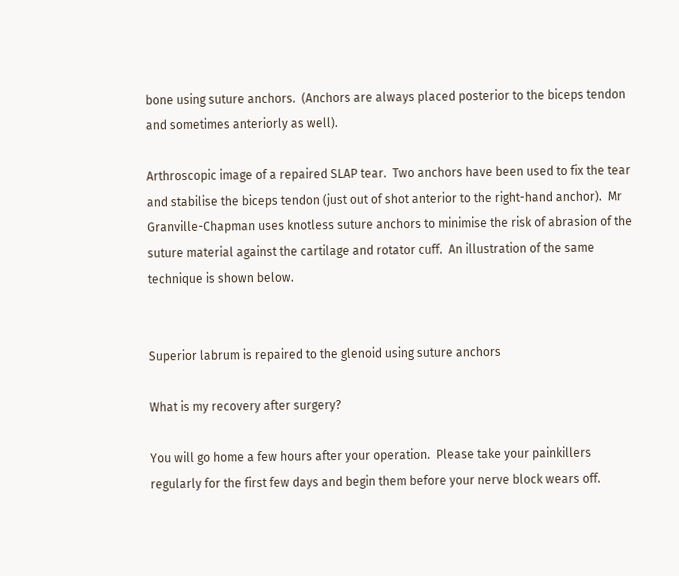bone using suture anchors.  (Anchors are always placed posterior to the biceps tendon and sometimes anteriorly as well).

Arthroscopic image of a repaired SLAP tear.  Two anchors have been used to fix the tear and stabilise the biceps tendon (just out of shot anterior to the right-hand anchor).  Mr Granville-Chapman uses knotless suture anchors to minimise the risk of abrasion of the suture material against the cartilage and rotator cuff.  An illustration of the same technique is shown below.


Superior labrum is repaired to the glenoid using suture anchors

What is my recovery after surgery?

You will go home a few hours after your operation.  Please take your painkillers regularly for the first few days and begin them before your nerve block wears off.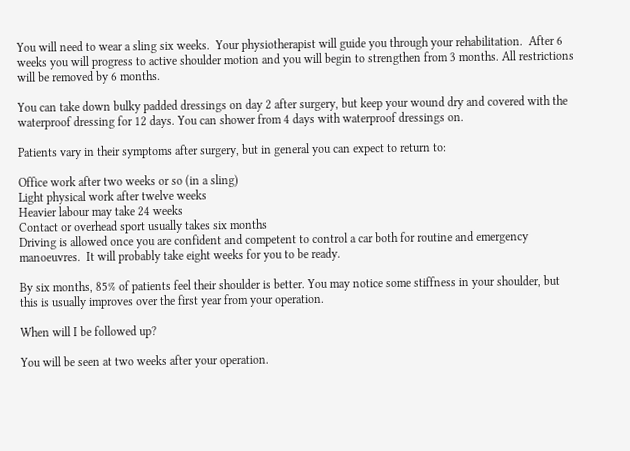You will need to wear a sling six weeks.  Your physiotherapist will guide you through your rehabilitation.  After 6 weeks you will progress to active shoulder motion and you will begin to strengthen from 3 months. All restrictions will be removed by 6 months.

You can take down bulky padded dressings on day 2 after surgery, but keep your wound dry and covered with the waterproof dressing for 12 days. You can shower from 4 days with waterproof dressings on.

Patients vary in their symptoms after surgery, but in general you can expect to return to:

Office work after two weeks or so (in a sling)
Light physical work after twelve weeks
Heavier labour may take 24 weeks
Contact or overhead sport usually takes six months
Driving is allowed once you are confident and competent to control a car both for routine and emergency manoeuvres.  It will probably take eight weeks for you to be ready.

By six months, 85% of patients feel their shoulder is better. You may notice some stiffness in your shoulder, but this is usually improves over the first year from your operation.

When will I be followed up?

You will be seen at two weeks after your operation.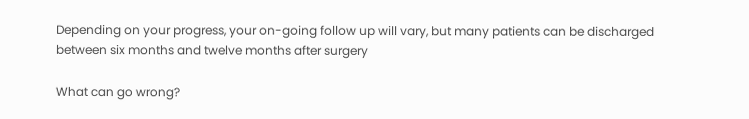Depending on your progress, your on-going follow up will vary, but many patients can be discharged between six months and twelve months after surgery

What can go wrong?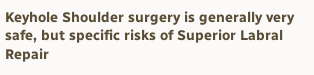Keyhole Shoulder surgery is generally very safe, but specific risks of Superior Labral Repair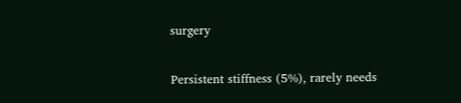surgery

Persistent stiffness (5%), rarely needs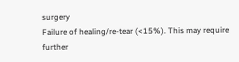surgery
Failure of healing/re-tear (<15%). This may require further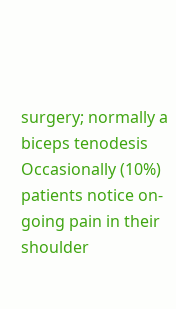surgery; normally a biceps tenodesis
Occasionally (10%) patients notice on-going pain in their shoulder